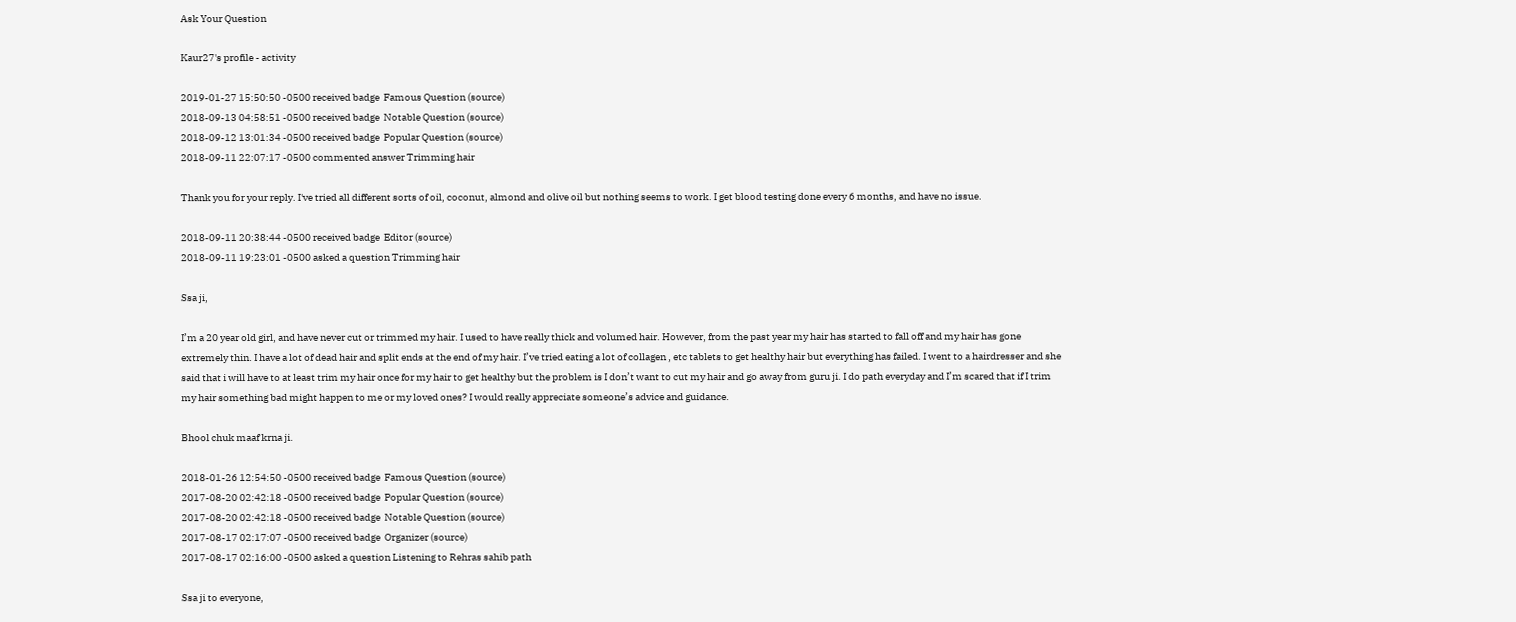Ask Your Question

Kaur27's profile - activity

2019-01-27 15:50:50 -0500 received badge  Famous Question (source)
2018-09-13 04:58:51 -0500 received badge  Notable Question (source)
2018-09-12 13:01:34 -0500 received badge  Popular Question (source)
2018-09-11 22:07:17 -0500 commented answer Trimming hair

Thank you for your reply. I've tried all different sorts of oil, coconut, almond and olive oil but nothing seems to work. I get blood testing done every 6 months, and have no issue.

2018-09-11 20:38:44 -0500 received badge  Editor (source)
2018-09-11 19:23:01 -0500 asked a question Trimming hair

Ssa ji,

I’m a 20 year old girl, and have never cut or trimmed my hair. I used to have really thick and volumed hair. However, from the past year my hair has started to fall off and my hair has gone extremely thin. I have a lot of dead hair and split ends at the end of my hair. I’ve tried eating a lot of collagen , etc tablets to get healthy hair but everything has failed. I went to a hairdresser and she said that i will have to at least trim my hair once for my hair to get healthy but the problem is I don’t want to cut my hair and go away from guru ji. I do path everyday and I’m scared that if I trim my hair something bad might happen to me or my loved ones? I would really appreciate someone’s advice and guidance.

Bhool chuk maaf krna ji.

2018-01-26 12:54:50 -0500 received badge  Famous Question (source)
2017-08-20 02:42:18 -0500 received badge  Popular Question (source)
2017-08-20 02:42:18 -0500 received badge  Notable Question (source)
2017-08-17 02:17:07 -0500 received badge  Organizer (source)
2017-08-17 02:16:00 -0500 asked a question Listening to Rehras sahib path

Ssa ji to everyone,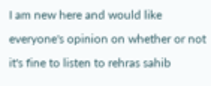I am new here and would like everyone's opinion on whether or not it's fine to listen to rehras sahib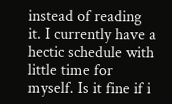instead of reading it. I currently have a hectic schedule with little time for myself. Is it fine if i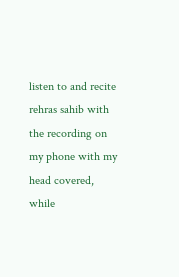listen to and recite rehras sahib with the recording on my phone with my head covered, while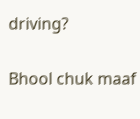driving?

Bhool chuk maaf